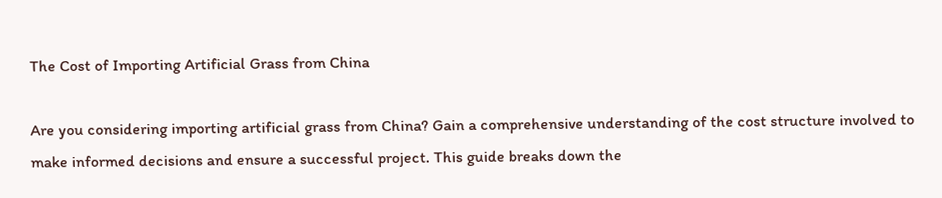The Cost of Importing Artificial Grass from China

Are you considering importing artificial grass from China? Gain a comprehensive understanding of the cost structure involved to make informed decisions and ensure a successful project. This guide breaks down the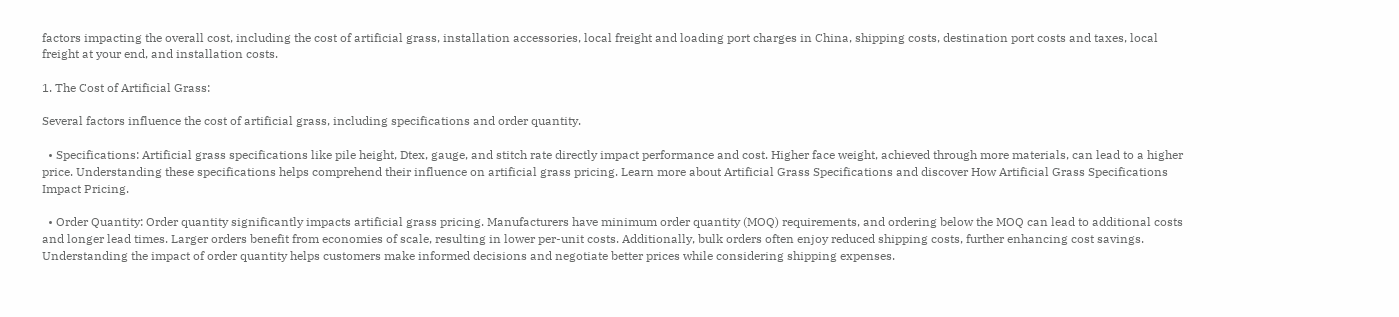factors impacting the overall cost, including the cost of artificial grass, installation accessories, local freight and loading port charges in China, shipping costs, destination port costs and taxes, local freight at your end, and installation costs.

1. The Cost of Artificial Grass:

Several factors influence the cost of artificial grass, including specifications and order quantity.

  • Specifications: Artificial grass specifications like pile height, Dtex, gauge, and stitch rate directly impact performance and cost. Higher face weight, achieved through more materials, can lead to a higher price. Understanding these specifications helps comprehend their influence on artificial grass pricing. Learn more about Artificial Grass Specifications and discover How Artificial Grass Specifications Impact Pricing.

  • Order Quantity: Order quantity significantly impacts artificial grass pricing. Manufacturers have minimum order quantity (MOQ) requirements, and ordering below the MOQ can lead to additional costs and longer lead times. Larger orders benefit from economies of scale, resulting in lower per-unit costs. Additionally, bulk orders often enjoy reduced shipping costs, further enhancing cost savings. Understanding the impact of order quantity helps customers make informed decisions and negotiate better prices while considering shipping expenses.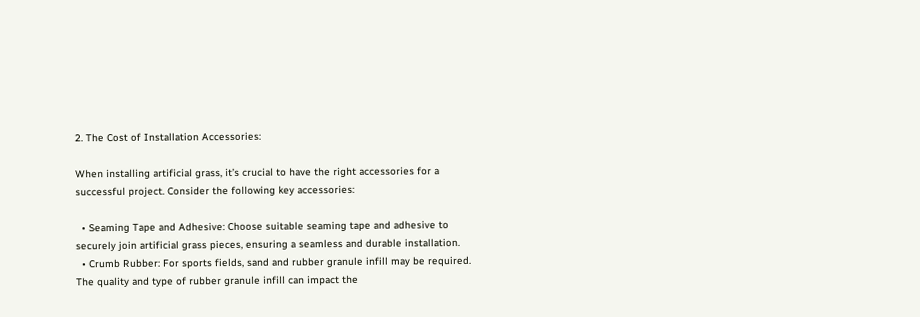2. The Cost of Installation Accessories:

When installing artificial grass, it’s crucial to have the right accessories for a successful project. Consider the following key accessories:

  • Seaming Tape and Adhesive: Choose suitable seaming tape and adhesive to securely join artificial grass pieces, ensuring a seamless and durable installation.
  • Crumb Rubber: For sports fields, sand and rubber granule infill may be required. The quality and type of rubber granule infill can impact the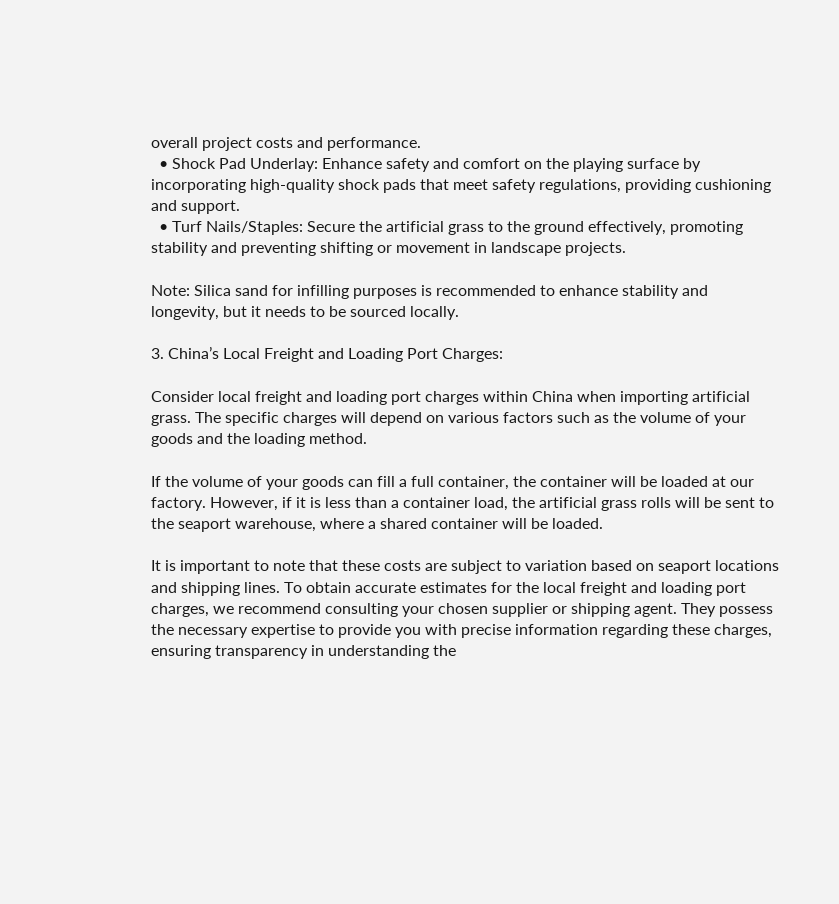overall project costs and performance.
  • Shock Pad Underlay: Enhance safety and comfort on the playing surface by incorporating high-quality shock pads that meet safety regulations, providing cushioning and support.
  • Turf Nails/Staples: Secure the artificial grass to the ground effectively, promoting stability and preventing shifting or movement in landscape projects.

Note: Silica sand for infilling purposes is recommended to enhance stability and longevity, but it needs to be sourced locally.

3. China’s Local Freight and Loading Port Charges:

Consider local freight and loading port charges within China when importing artificial grass. The specific charges will depend on various factors such as the volume of your goods and the loading method.

If the volume of your goods can fill a full container, the container will be loaded at our factory. However, if it is less than a container load, the artificial grass rolls will be sent to the seaport warehouse, where a shared container will be loaded.

It is important to note that these costs are subject to variation based on seaport locations and shipping lines. To obtain accurate estimates for the local freight and loading port charges, we recommend consulting your chosen supplier or shipping agent. They possess the necessary expertise to provide you with precise information regarding these charges, ensuring transparency in understanding the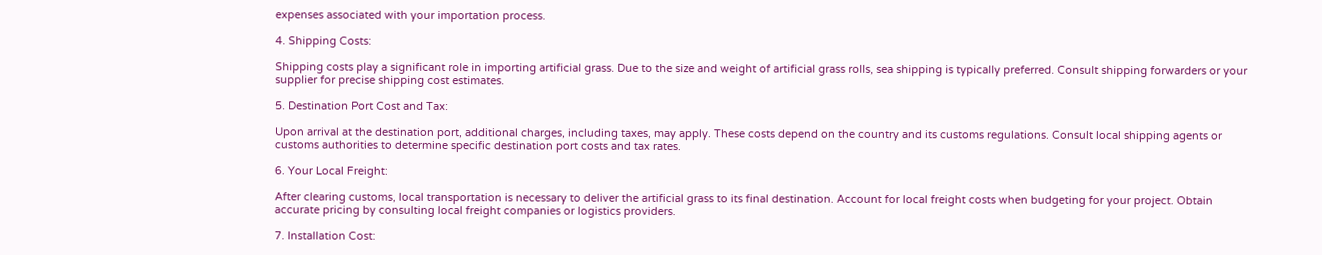expenses associated with your importation process.

4. Shipping Costs:

Shipping costs play a significant role in importing artificial grass. Due to the size and weight of artificial grass rolls, sea shipping is typically preferred. Consult shipping forwarders or your supplier for precise shipping cost estimates.

5. Destination Port Cost and Tax:

Upon arrival at the destination port, additional charges, including taxes, may apply. These costs depend on the country and its customs regulations. Consult local shipping agents or customs authorities to determine specific destination port costs and tax rates.

6. Your Local Freight:

After clearing customs, local transportation is necessary to deliver the artificial grass to its final destination. Account for local freight costs when budgeting for your project. Obtain accurate pricing by consulting local freight companies or logistics providers.

7. Installation Cost: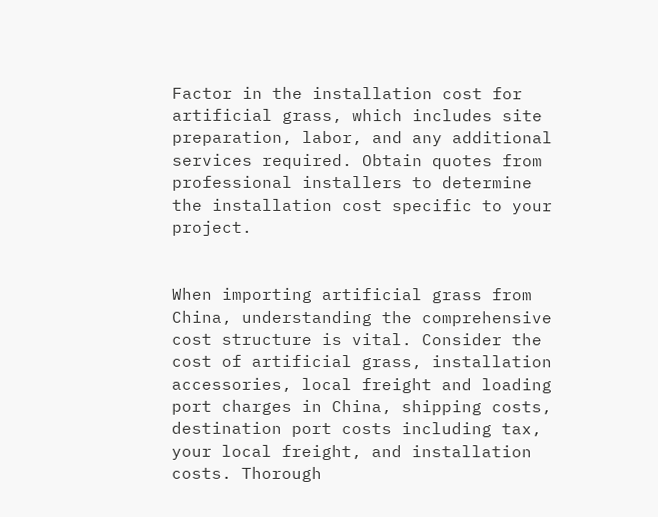Factor in the installation cost for artificial grass, which includes site preparation, labor, and any additional services required. Obtain quotes from professional installers to determine the installation cost specific to your project.


When importing artificial grass from China, understanding the comprehensive cost structure is vital. Consider the cost of artificial grass, installation accessories, local freight and loading port charges in China, shipping costs, destination port costs including tax, your local freight, and installation costs. Thorough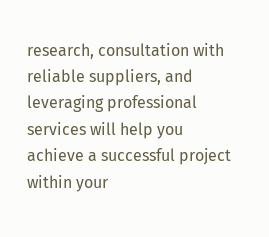research, consultation with reliable suppliers, and leveraging professional services will help you achieve a successful project within your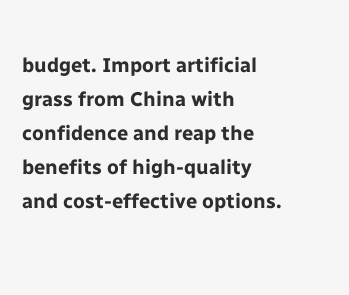budget. Import artificial grass from China with confidence and reap the benefits of high-quality and cost-effective options.